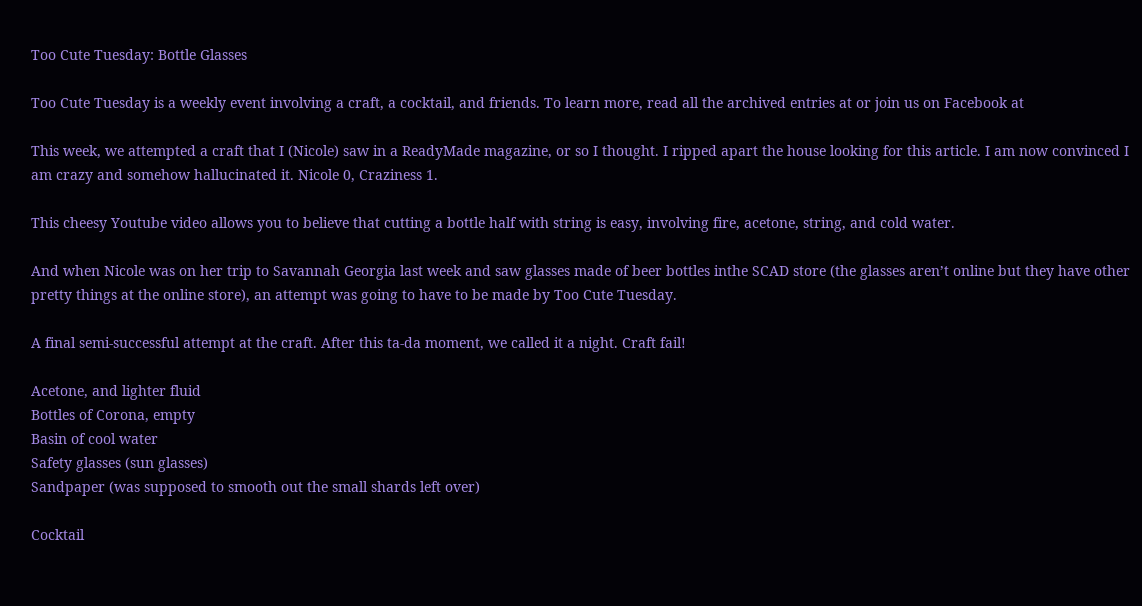Too Cute Tuesday: Bottle Glasses

Too Cute Tuesday is a weekly event involving a craft, a cocktail, and friends. To learn more, read all the archived entries at or join us on Facebook at

This week, we attempted a craft that I (Nicole) saw in a ReadyMade magazine, or so I thought. I ripped apart the house looking for this article. I am now convinced I am crazy and somehow hallucinated it. Nicole 0, Craziness 1.

This cheesy Youtube video allows you to believe that cutting a bottle half with string is easy, involving fire, acetone, string, and cold water.

And when Nicole was on her trip to Savannah Georgia last week and saw glasses made of beer bottles inthe SCAD store (the glasses aren’t online but they have other pretty things at the online store), an attempt was going to have to be made by Too Cute Tuesday.

A final semi-successful attempt at the craft. After this ta-da moment, we called it a night. Craft fail!

Acetone, and lighter fluid
Bottles of Corona, empty
Basin of cool water
Safety glasses (sun glasses)
Sandpaper (was supposed to smooth out the small shards left over)

Cocktail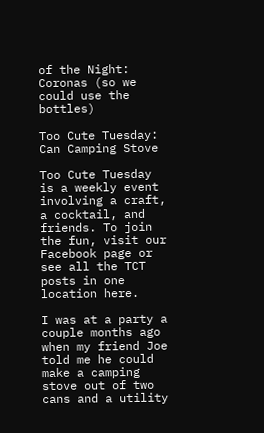of the Night: Coronas (so we could use the bottles)

Too Cute Tuesday: Can Camping Stove

Too Cute Tuesday is a weekly event involving a craft, a cocktail, and friends. To join the fun, visit our Facebook page or see all the TCT posts in one location here.

I was at a party a couple months ago when my friend Joe told me he could make a camping stove out of two cans and a utility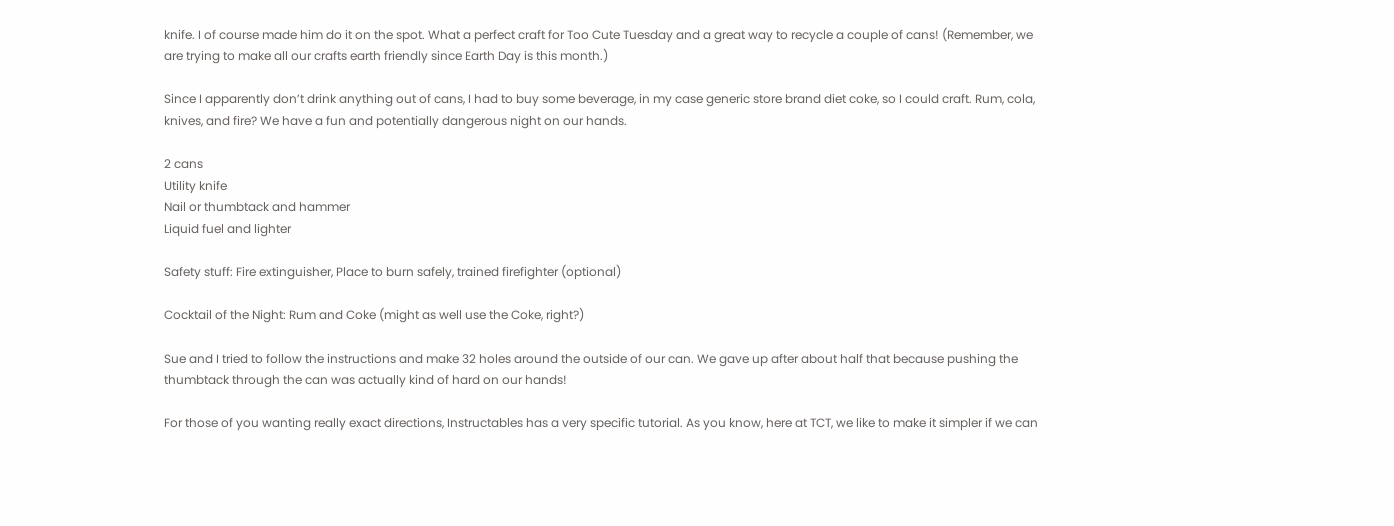knife. I of course made him do it on the spot. What a perfect craft for Too Cute Tuesday and a great way to recycle a couple of cans! (Remember, we are trying to make all our crafts earth friendly since Earth Day is this month.)

Since I apparently don’t drink anything out of cans, I had to buy some beverage, in my case generic store brand diet coke, so I could craft. Rum, cola, knives, and fire? We have a fun and potentially dangerous night on our hands.

2 cans
Utility knife
Nail or thumbtack and hammer
Liquid fuel and lighter

Safety stuff: Fire extinguisher, Place to burn safely, trained firefighter (optional)

Cocktail of the Night: Rum and Coke (might as well use the Coke, right?)

Sue and I tried to follow the instructions and make 32 holes around the outside of our can. We gave up after about half that because pushing the thumbtack through the can was actually kind of hard on our hands!

For those of you wanting really exact directions, Instructables has a very specific tutorial. As you know, here at TCT, we like to make it simpler if we can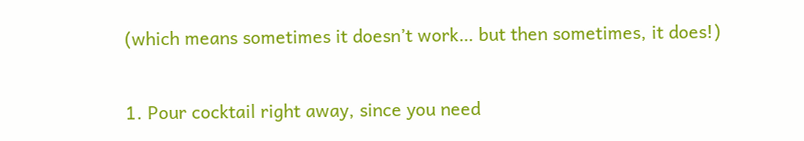(which means sometimes it doesn’t work… but then sometimes, it does!)

1. Pour cocktail right away, since you need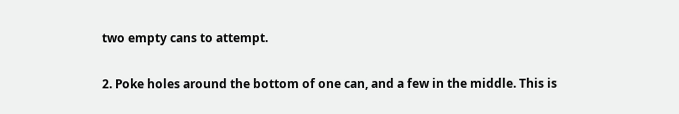two empty cans to attempt.

2. Poke holes around the bottom of one can, and a few in the middle. This is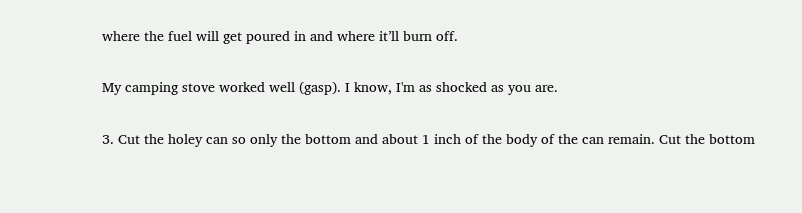where the fuel will get poured in and where it’ll burn off.

My camping stove worked well (gasp). I know, I'm as shocked as you are.

3. Cut the holey can so only the bottom and about 1 inch of the body of the can remain. Cut the bottom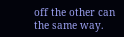off the other can the same way.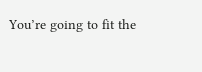You’re going to fit the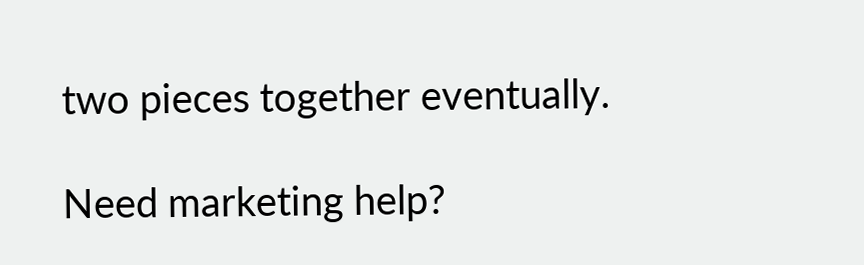two pieces together eventually.

Need marketing help?